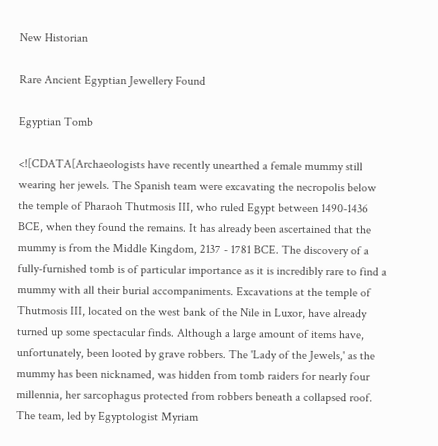New Historian

Rare Ancient Egyptian Jewellery Found

Egyptian Tomb

<![CDATA[Archaeologists have recently unearthed a female mummy still wearing her jewels. The Spanish team were excavating the necropolis below the temple of Pharaoh Thutmosis III, who ruled Egypt between 1490-1436 BCE, when they found the remains. It has already been ascertained that the mummy is from the Middle Kingdom, 2137 - 1781 BCE. The discovery of a fully-furnished tomb is of particular importance as it is incredibly rare to find a mummy with all their burial accompaniments. Excavations at the temple of Thutmosis III, located on the west bank of the Nile in Luxor, have already turned up some spectacular finds. Although a large amount of items have, unfortunately, been looted by grave robbers. The 'Lady of the Jewels,' as the mummy has been nicknamed, was hidden from tomb raiders for nearly four millennia, her sarcophagus protected from robbers beneath a collapsed roof. The team, led by Egyptologist Myriam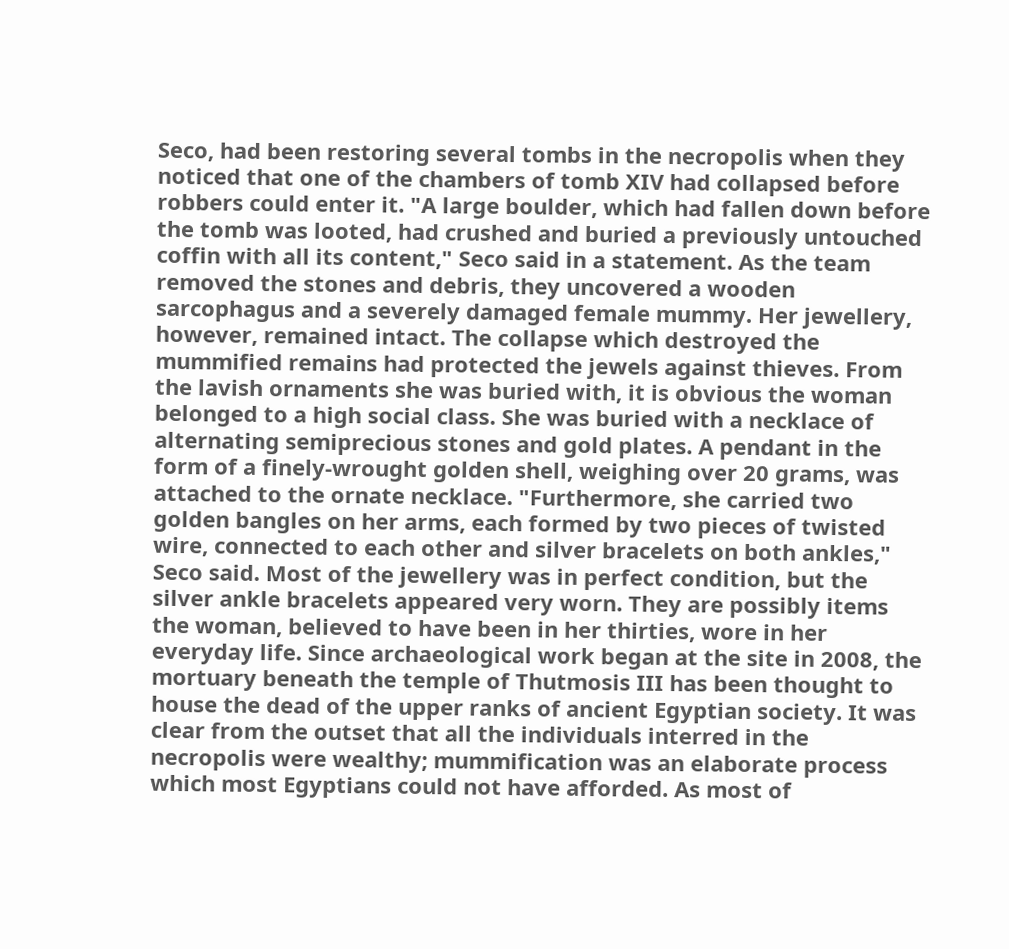Seco, had been restoring several tombs in the necropolis when they noticed that one of the chambers of tomb XIV had collapsed before robbers could enter it. "A large boulder, which had fallen down before the tomb was looted, had crushed and buried a previously untouched coffin with all its content," Seco said in a statement. As the team removed the stones and debris, they uncovered a wooden sarcophagus and a severely damaged female mummy. Her jewellery, however, remained intact. The collapse which destroyed the mummified remains had protected the jewels against thieves. From the lavish ornaments she was buried with, it is obvious the woman belonged to a high social class. She was buried with a necklace of alternating semiprecious stones and gold plates. A pendant in the form of a finely-wrought golden shell, weighing over 20 grams, was attached to the ornate necklace. "Furthermore, she carried two golden bangles on her arms, each formed by two pieces of twisted wire, connected to each other and silver bracelets on both ankles," Seco said. Most of the jewellery was in perfect condition, but the silver ankle bracelets appeared very worn. They are possibly items the woman, believed to have been in her thirties, wore in her everyday life. Since archaeological work began at the site in 2008, the mortuary beneath the temple of Thutmosis III has been thought to house the dead of the upper ranks of ancient Egyptian society. It was clear from the outset that all the individuals interred in the necropolis were wealthy; mummification was an elaborate process which most Egyptians could not have afforded. As most of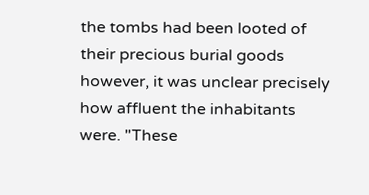the tombs had been looted of their precious burial goods however, it was unclear precisely how affluent the inhabitants were. "These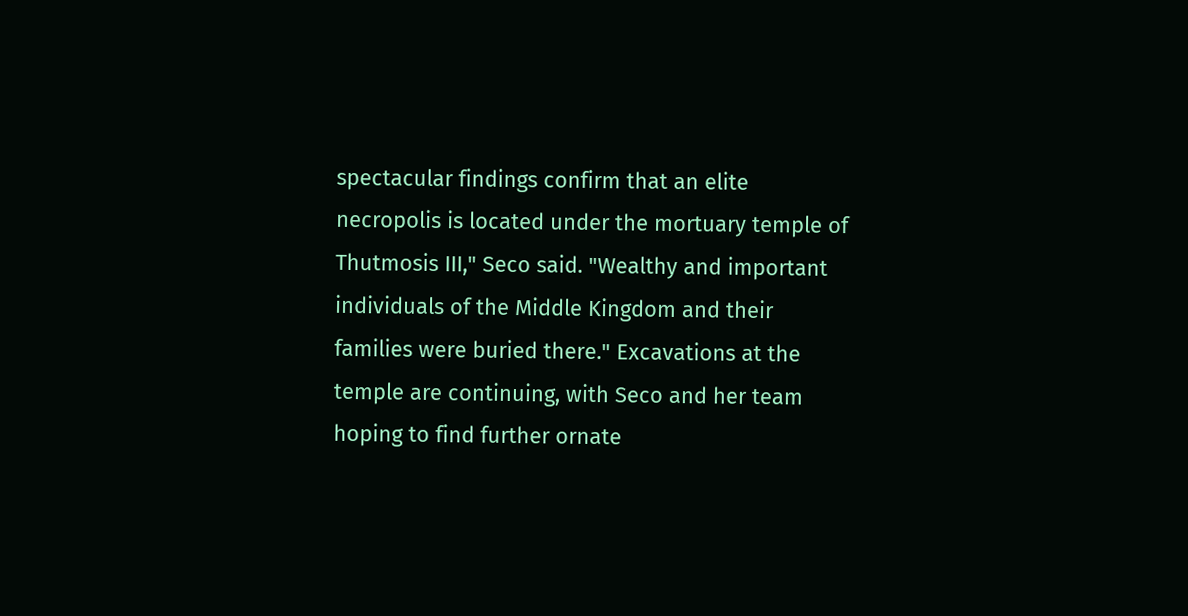spectacular findings confirm that an elite necropolis is located under the mortuary temple of Thutmosis III," Seco said. "Wealthy and important individuals of the Middle Kingdom and their families were buried there." Excavations at the temple are continuing, with Seco and her team hoping to find further ornate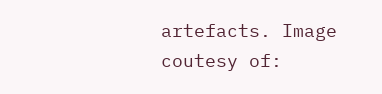artefacts. Image coutesy of: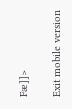Fæ]]>

Exit mobile version